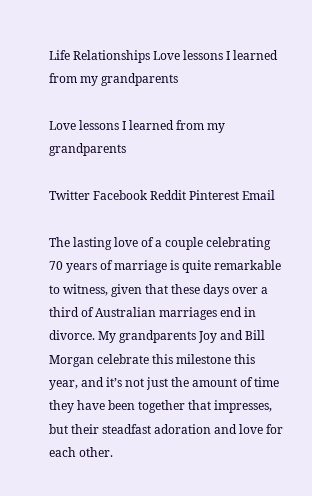Life Relationships Love lessons I learned from my grandparents

Love lessons I learned from my grandparents

Twitter Facebook Reddit Pinterest Email

The lasting love of a couple celebrating 70 years of marriage is quite remarkable to witness, given that these days over a third of Australian marriages end in divorce. My grandparents Joy and Bill Morgan celebrate this milestone this year, and it’s not just the amount of time they have been together that impresses, but their steadfast adoration and love for each other.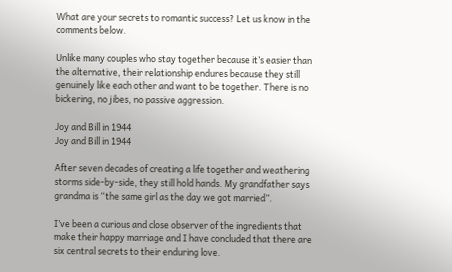What are your secrets to romantic success? Let us know in the comments below.

Unlike many couples who stay together because it’s easier than the alternative, their relationship endures because they still genuinely like each other and want to be together. There is no bickering, no jibes, no passive aggression.

Joy and Bill in 1944
Joy and Bill in 1944

After seven decades of creating a life together and weathering storms side-by-side, they still hold hands. My grandfather says grandma is “the same girl as the day we got married”.

I’ve been a curious and close observer of the ingredients that make their happy marriage and I have concluded that there are six central secrets to their enduring love.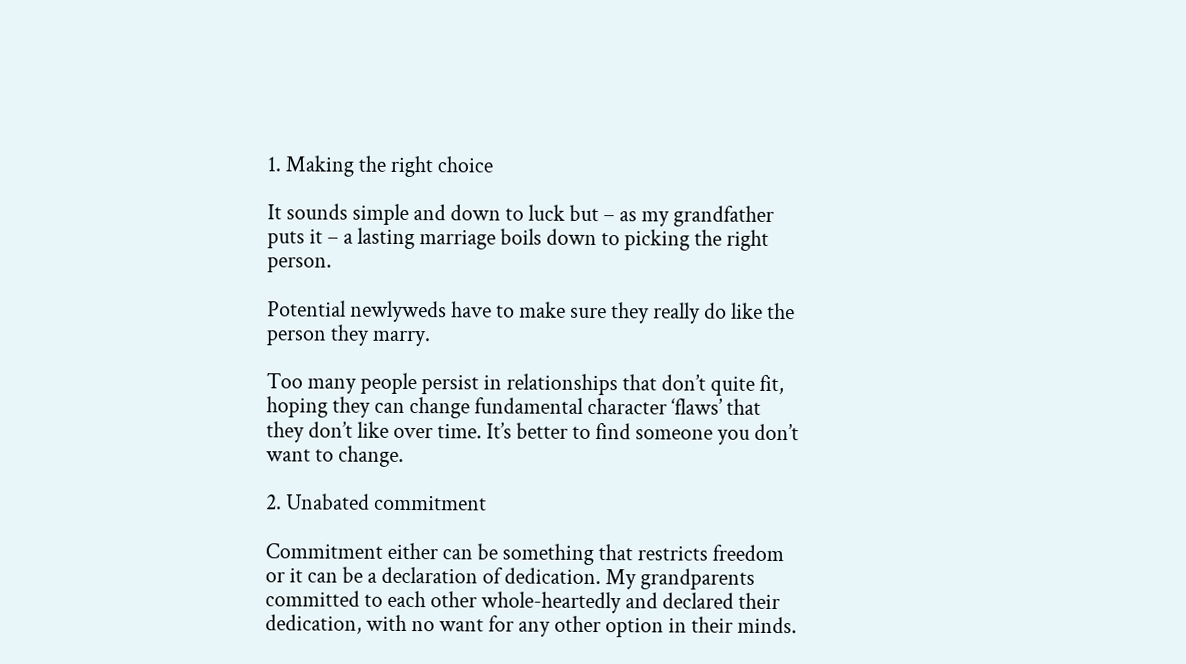1. Making the right choice

It sounds simple and down to luck but – as my grandfather puts it – a lasting marriage boils down to picking the right person.

Potential newlyweds have to make sure they really do like the person they marry.

Too many people persist in relationships that don’t quite fit, hoping they can change fundamental character ‘flaws’ that they don’t like over time. It’s better to find someone you don’t want to change.

2. Unabated commitment

Commitment either can be something that restricts freedom or it can be a declaration of dedication. My grandparents committed to each other whole-heartedly and declared their dedication, with no want for any other option in their minds.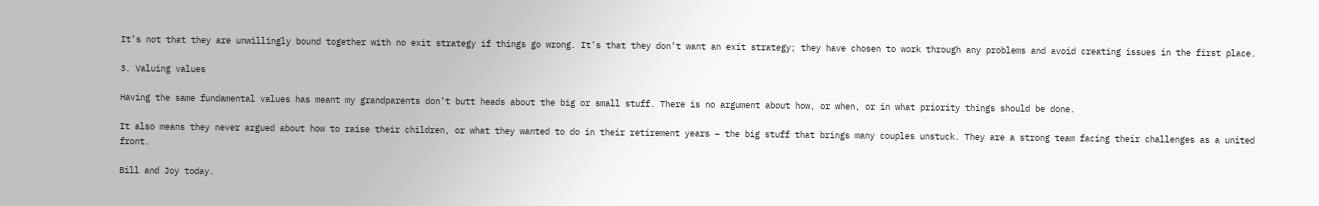It’s not that they are unwillingly bound together with no exit strategy if things go wrong. It’s that they don’t want an exit strategy; they have chosen to work through any problems and avoid creating issues in the first place.

3. Valuing values

Having the same fundamental values has meant my grandparents don’t butt heads about the big or small stuff. There is no argument about how, or when, or in what priority things should be done.

It also means they never argued about how to raise their children, or what they wanted to do in their retirement years – the big stuff that brings many couples unstuck. They are a strong team facing their challenges as a united front.

Bill and Joy today.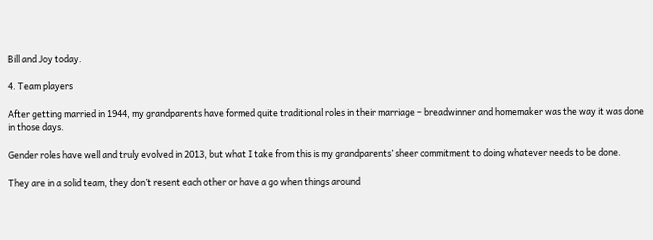Bill and Joy today.

4. Team players

After getting married in 1944, my grandparents have formed quite traditional roles in their marriage – breadwinner and homemaker was the way it was done in those days.

Gender roles have well and truly evolved in 2013, but what I take from this is my grandparents’ sheer commitment to doing whatever needs to be done.

They are in a solid team, they don’t resent each other or have a go when things around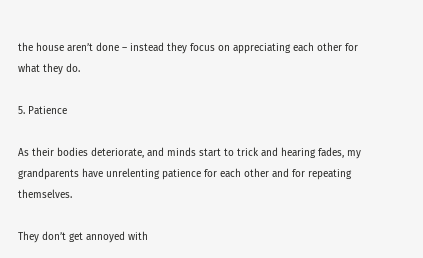the house aren’t done – instead they focus on appreciating each other for what they do.

5. Patience

As their bodies deteriorate, and minds start to trick and hearing fades, my grandparents have unrelenting patience for each other and for repeating themselves.

They don’t get annoyed with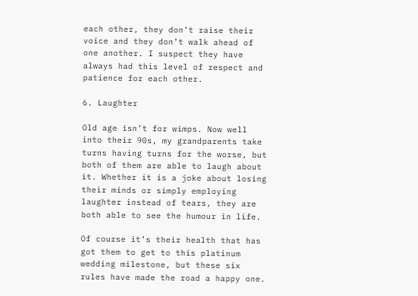each other, they don’t raise their voice and they don’t walk ahead of one another. I suspect they have always had this level of respect and patience for each other.

6. Laughter

Old age isn’t for wimps. Now well into their 90s, my grandparents take turns having turns for the worse, but both of them are able to laugh about it. Whether it is a joke about losing their minds or simply employing laughter instead of tears, they are both able to see the humour in life.

Of course it’s their health that has got them to get to this platinum wedding milestone, but these six rules have made the road a happy one.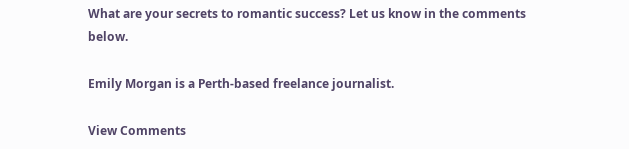What are your secrets to romantic success? Let us know in the comments below.

Emily Morgan is a Perth-based freelance journalist.

View Comments